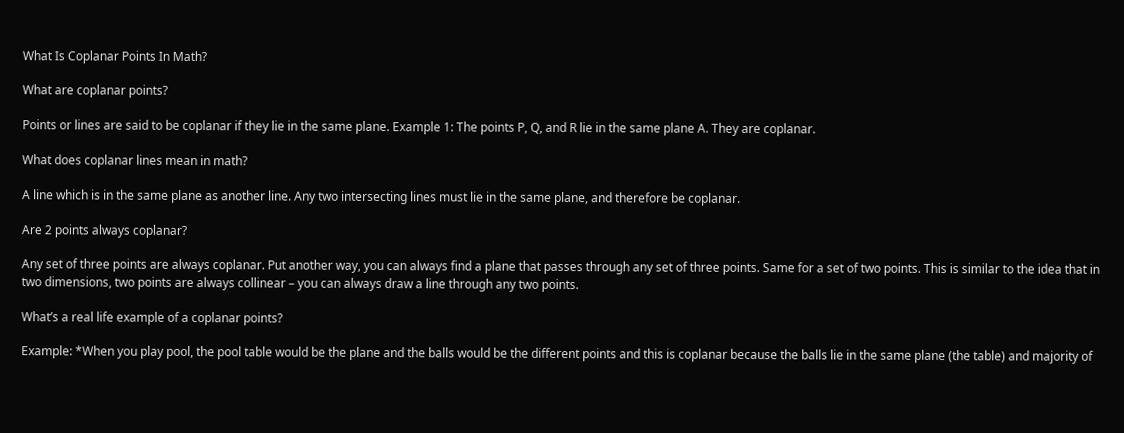What Is Coplanar Points In Math?

What are coplanar points?

Points or lines are said to be coplanar if they lie in the same plane. Example 1: The points P, Q, and R lie in the same plane A. They are coplanar.

What does coplanar lines mean in math?

A line which is in the same plane as another line. Any two intersecting lines must lie in the same plane, and therefore be coplanar.

Are 2 points always coplanar?

Any set of three points are always coplanar. Put another way, you can always find a plane that passes through any set of three points. Same for a set of two points. This is similar to the idea that in two dimensions, two points are always collinear – you can always draw a line through any two points.

What’s a real life example of a coplanar points?

Example: *When you play pool, the pool table would be the plane and the balls would be the different points and this is coplanar because the balls lie in the same plane (the table) and majority of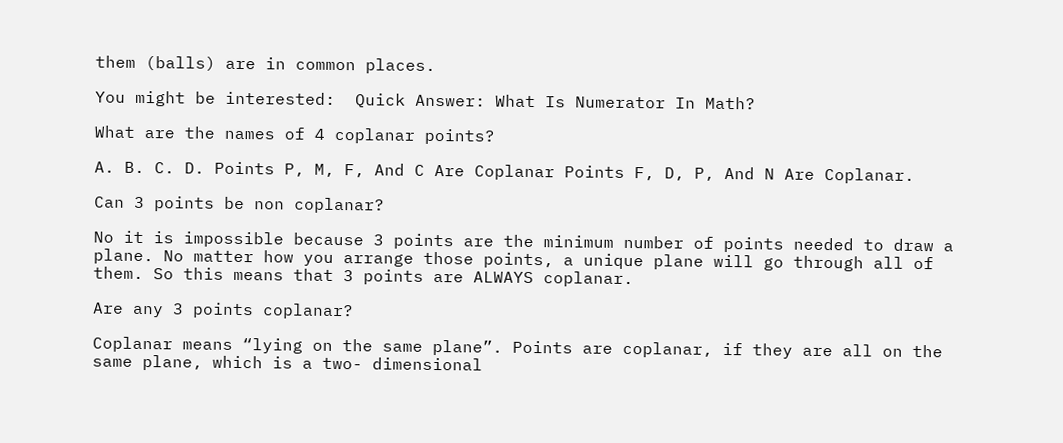them (balls) are in common places.

You might be interested:  Quick Answer: What Is Numerator In Math?

What are the names of 4 coplanar points?

A. B. C. D. Points P, M, F, And C Are Coplanar Points F, D, P, And N Are Coplanar.

Can 3 points be non coplanar?

No it is impossible because 3 points are the minimum number of points needed to draw a plane. No matter how you arrange those points, a unique plane will go through all of them. So this means that 3 points are ALWAYS coplanar.

Are any 3 points coplanar?

Coplanar means “lying on the same plane”. Points are coplanar, if they are all on the same plane, which is a two- dimensional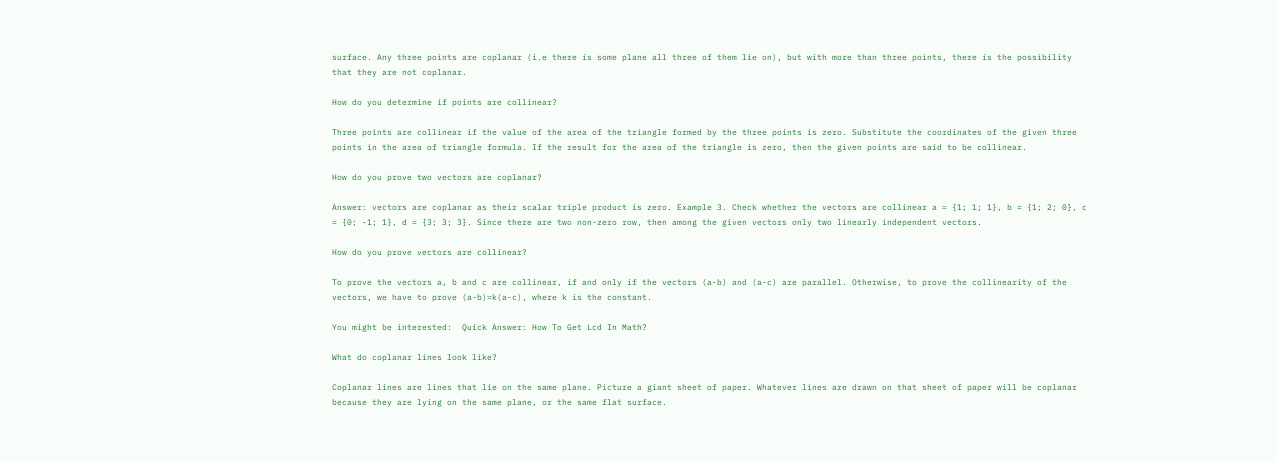surface. Any three points are coplanar (i.e there is some plane all three of them lie on), but with more than three points, there is the possibility that they are not coplanar.

How do you determine if points are collinear?

Three points are collinear if the value of the area of the triangle formed by the three points is zero. Substitute the coordinates of the given three points in the area of triangle formula. If the result for the area of the triangle is zero, then the given points are said to be collinear.

How do you prove two vectors are coplanar?

Answer: vectors are coplanar as their scalar triple product is zero. Example 3. Check whether the vectors are collinear a = {1; 1; 1}, b = {1; 2; 0}, c = {0; -1; 1}, d = {3; 3; 3}. Since there are two non-zero row, then among the given vectors only two linearly independent vectors.

How do you prove vectors are collinear?

To prove the vectors a, b and c are collinear, if and only if the vectors (a-b) and (a-c) are parallel. Otherwise, to prove the collinearity of the vectors, we have to prove (a-b)=k(a-c), where k is the constant.

You might be interested:  Quick Answer: How To Get Lcd In Math?

What do coplanar lines look like?

Coplanar lines are lines that lie on the same plane. Picture a giant sheet of paper. Whatever lines are drawn on that sheet of paper will be coplanar because they are lying on the same plane, or the same flat surface.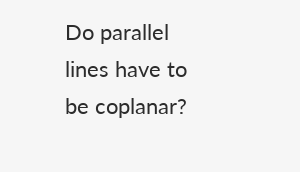Do parallel lines have to be coplanar?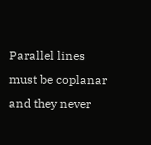Parallel lines must be coplanar and they never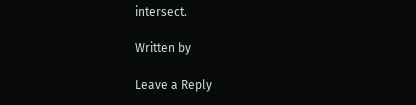intersect.

Written by

Leave a Reply